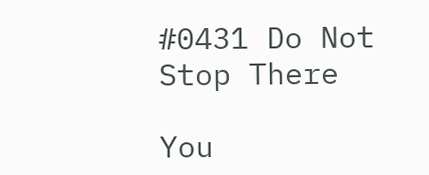#0431 Do Not Stop There

You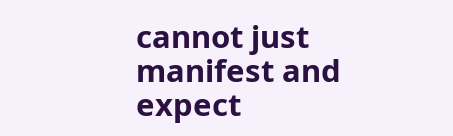cannot just manifest and expect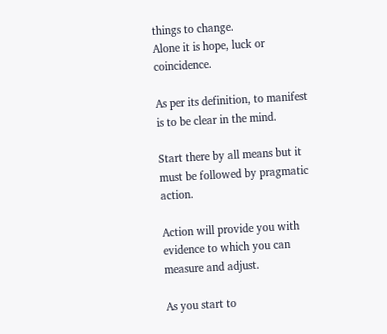things to change.
Alone it is hope, luck or coincidence.

As per its definition, to manifest is to be clear in the mind.

Start there by all means but it must be followed by pragmatic action.

Action will provide you with evidence to which you can measure and adjust.

As you start to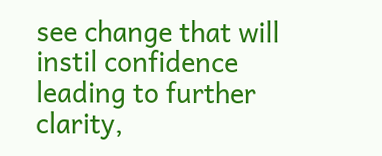see change that will instil confidence leading to further clarity,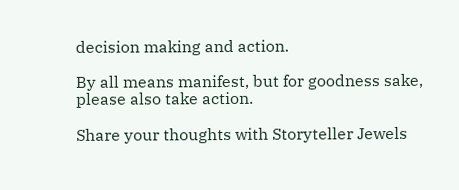decision making and action.

By all means manifest, but for goodness sake, please also take action.

Share your thoughts with Storyteller Jewels